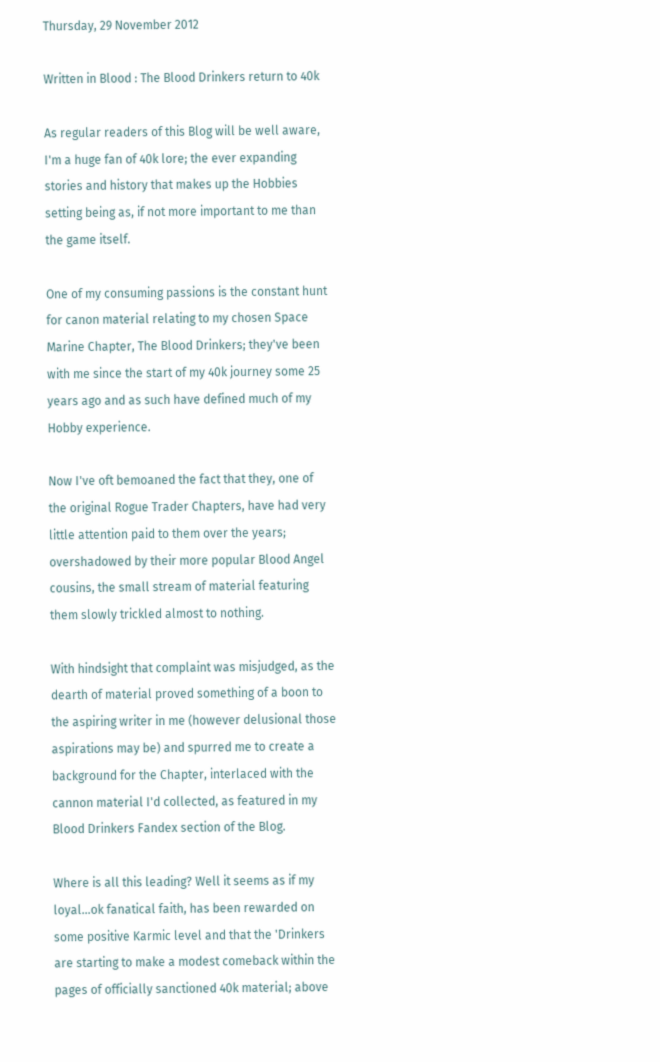Thursday, 29 November 2012

Written in Blood : The Blood Drinkers return to 40k

As regular readers of this Blog will be well aware, I'm a huge fan of 40k lore; the ever expanding stories and history that makes up the Hobbies setting being as, if not more important to me than the game itself.

One of my consuming passions is the constant hunt for canon material relating to my chosen Space Marine Chapter, The Blood Drinkers; they've been with me since the start of my 40k journey some 25 years ago and as such have defined much of my Hobby experience.

Now I've oft bemoaned the fact that they, one of the original Rogue Trader Chapters, have had very little attention paid to them over the years; overshadowed by their more popular Blood Angel cousins, the small stream of material featuring them slowly trickled almost to nothing.

With hindsight that complaint was misjudged, as the dearth of material proved something of a boon to the aspiring writer in me (however delusional those aspirations may be) and spurred me to create a background for the Chapter, interlaced with the cannon material I'd collected, as featured in my Blood Drinkers Fandex section of the Blog.

Where is all this leading? Well it seems as if my loyal...ok fanatical faith, has been rewarded on some positive Karmic level and that the 'Drinkers are starting to make a modest comeback within the pages of officially sanctioned 40k material; above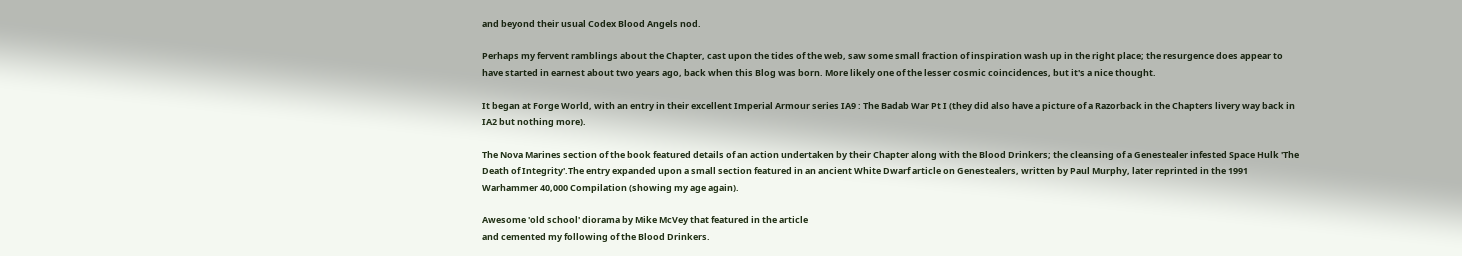and beyond their usual Codex Blood Angels nod.

Perhaps my fervent ramblings about the Chapter, cast upon the tides of the web, saw some small fraction of inspiration wash up in the right place; the resurgence does appear to have started in earnest about two years ago, back when this Blog was born. More likely one of the lesser cosmic coincidences, but it's a nice thought.

It began at Forge World, with an entry in their excellent Imperial Armour series IA9 : The Badab War Pt I (they did also have a picture of a Razorback in the Chapters livery way back in IA2 but nothing more).

The Nova Marines section of the book featured details of an action undertaken by their Chapter along with the Blood Drinkers; the cleansing of a Genestealer infested Space Hulk 'The Death of Integrity'.The entry expanded upon a small section featured in an ancient White Dwarf article on Genestealers, written by Paul Murphy, later reprinted in the 1991 Warhammer 40,000 Compilation (showing my age again).

Awesome 'old school' diorama by Mike McVey that featured in the article
and cemented my following of the Blood Drinkers.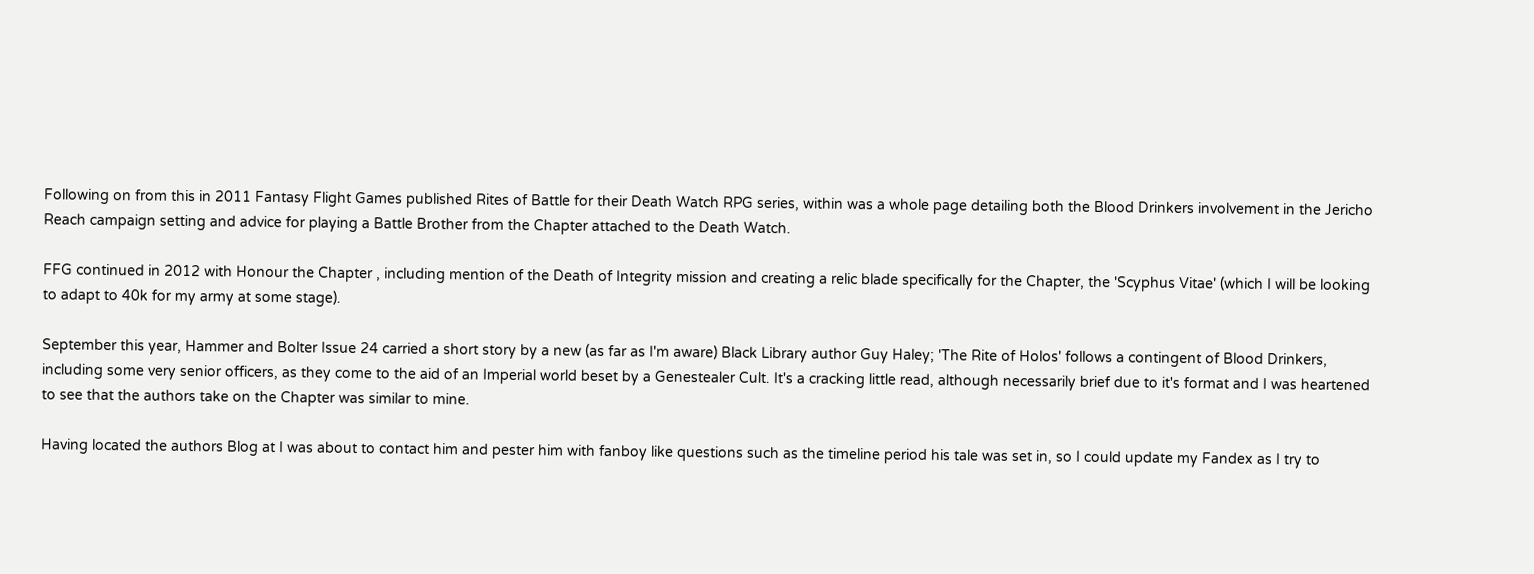Following on from this in 2011 Fantasy Flight Games published Rites of Battle for their Death Watch RPG series, within was a whole page detailing both the Blood Drinkers involvement in the Jericho Reach campaign setting and advice for playing a Battle Brother from the Chapter attached to the Death Watch.

FFG continued in 2012 with Honour the Chapter , including mention of the Death of Integrity mission and creating a relic blade specifically for the Chapter, the 'Scyphus Vitae' (which I will be looking to adapt to 40k for my army at some stage).

September this year, Hammer and Bolter Issue 24 carried a short story by a new (as far as I'm aware) Black Library author Guy Haley; 'The Rite of Holos' follows a contingent of Blood Drinkers, including some very senior officers, as they come to the aid of an Imperial world beset by a Genestealer Cult. It's a cracking little read, although necessarily brief due to it's format and I was heartened to see that the authors take on the Chapter was similar to mine.

Having located the authors Blog at I was about to contact him and pester him with fanboy like questions such as the timeline period his tale was set in, so I could update my Fandex as I try to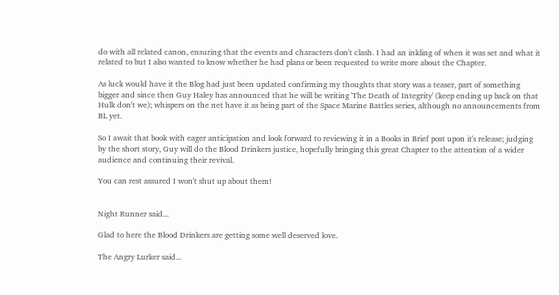do with all related canon, ensuring that the events and characters don't clash. I had an inkling of when it was set and what it related to but I also wanted to know whether he had plans or been requested to write more about the Chapter.

As luck would have it the Blog had just been updated confirming my thoughts that story was a teaser, part of something bigger and since then Guy Haley has announced that he will be writing 'The Death of Integrity' (keep ending up back on that Hulk don't we); whispers on the net have it as being part of the Space Marine Battles series, although no announcements from BL yet.

So I await that book with eager anticipation and look forward to reviewing it in a Books in Brief post upon it's release; judging by the short story, Guy will do the Blood Drinkers justice, hopefully bringing this great Chapter to the attention of a wider audience and continuing their revival.

You can rest assured I won't shut up about them!


Night Runner said...

Glad to here the Blood Drinkers are getting some well deserved love.

The Angry Lurker said...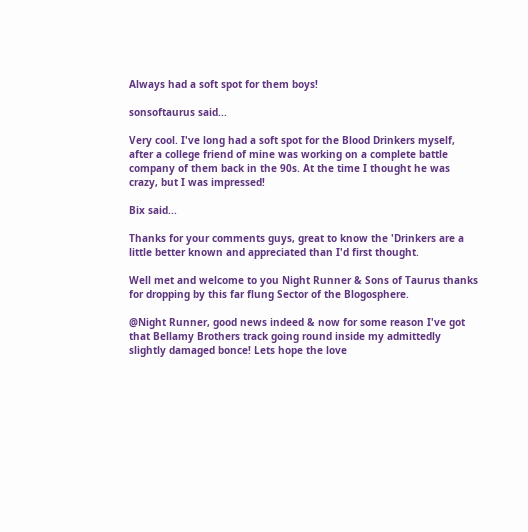Always had a soft spot for them boys!

sonsoftaurus said...

Very cool. I've long had a soft spot for the Blood Drinkers myself, after a college friend of mine was working on a complete battle company of them back in the 90s. At the time I thought he was crazy, but I was impressed!

Bix said...

Thanks for your comments guys, great to know the 'Drinkers are a little better known and appreciated than I'd first thought.

Well met and welcome to you Night Runner & Sons of Taurus thanks for dropping by this far flung Sector of the Blogosphere.

@Night Runner, good news indeed & now for some reason I've got that Bellamy Brothers track going round inside my admittedly slightly damaged bonce! Lets hope the love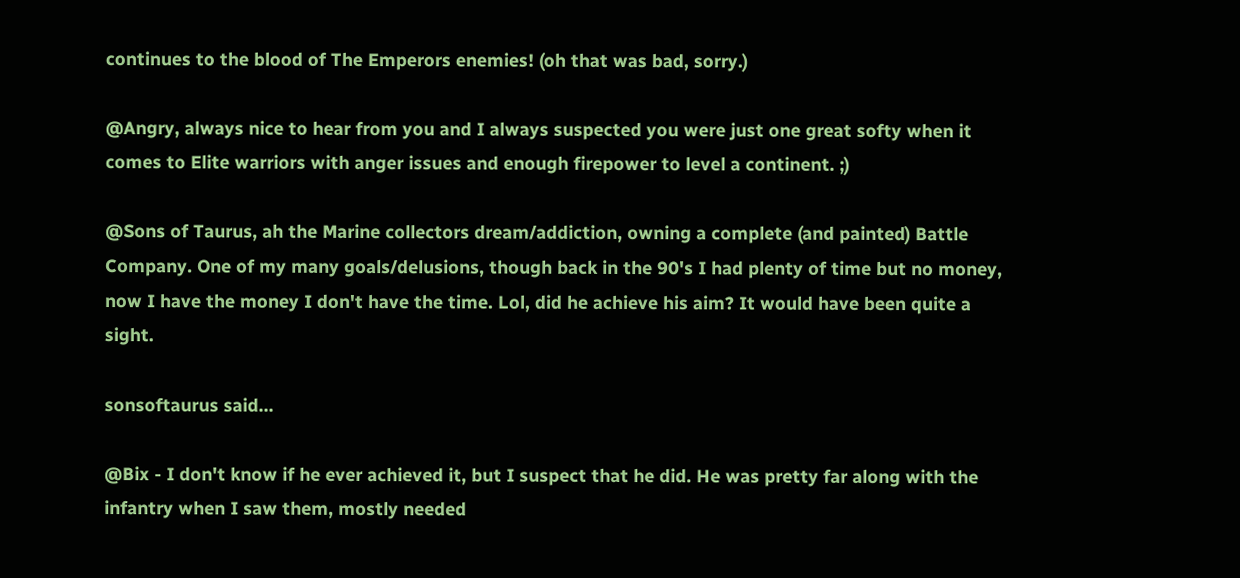continues to the blood of The Emperors enemies! (oh that was bad, sorry.)

@Angry, always nice to hear from you and I always suspected you were just one great softy when it comes to Elite warriors with anger issues and enough firepower to level a continent. ;)

@Sons of Taurus, ah the Marine collectors dream/addiction, owning a complete (and painted) Battle Company. One of my many goals/delusions, though back in the 90's I had plenty of time but no money, now I have the money I don't have the time. Lol, did he achieve his aim? It would have been quite a sight.

sonsoftaurus said...

@Bix - I don't know if he ever achieved it, but I suspect that he did. He was pretty far along with the infantry when I saw them, mostly needed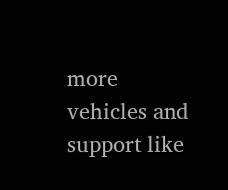more vehicles and support like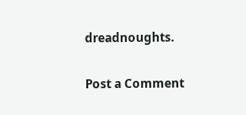dreadnoughts.

Post a Comment